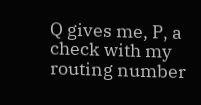Q gives me, P, a check with my routing number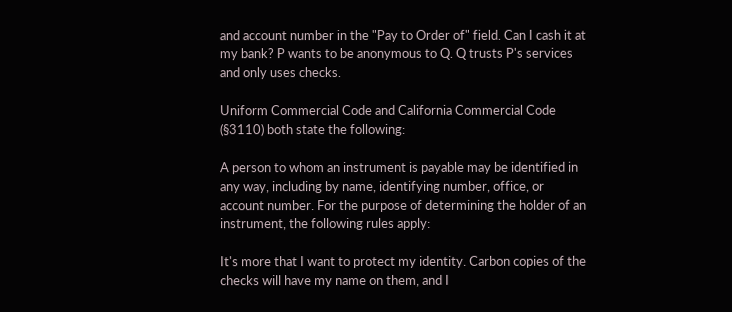and account number in the "Pay to Order of" field. Can I cash it at my bank? P wants to be anonymous to Q. Q trusts P's services and only uses checks.

Uniform Commercial Code and California Commercial Code (§3110) both state the following:

A person to whom an instrument is payable may be identified in any way, including by name, identifying number, office, or account number. For the purpose of determining the holder of an instrument, the following rules apply:

It's more that I want to protect my identity. Carbon copies of the checks will have my name on them, and I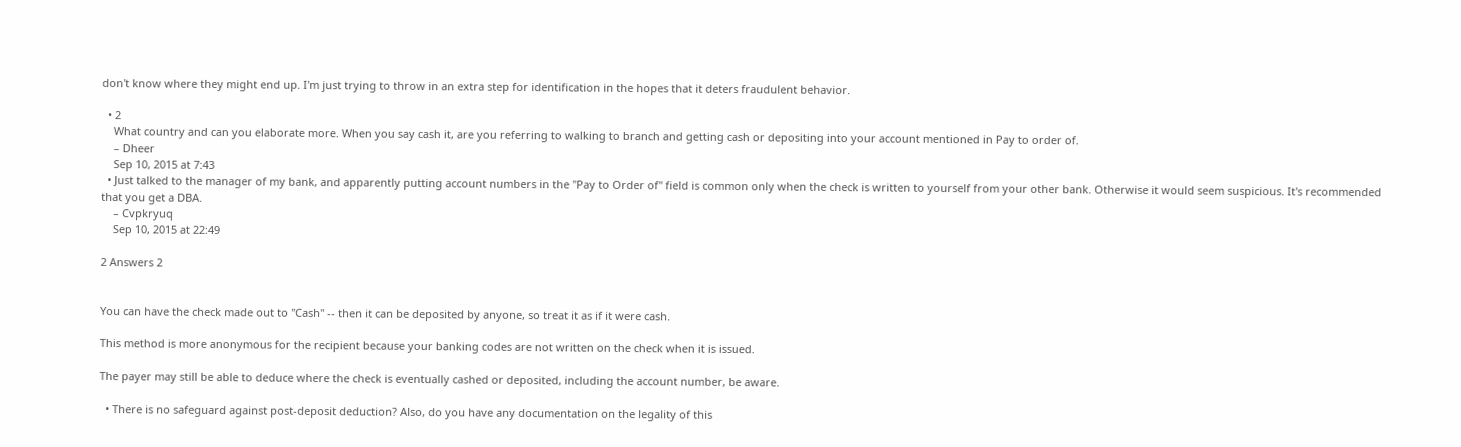don't know where they might end up. I'm just trying to throw in an extra step for identification in the hopes that it deters fraudulent behavior.

  • 2
    What country and can you elaborate more. When you say cash it, are you referring to walking to branch and getting cash or depositing into your account mentioned in Pay to order of.
    – Dheer
    Sep 10, 2015 at 7:43
  • Just talked to the manager of my bank, and apparently putting account numbers in the "Pay to Order of" field is common only when the check is written to yourself from your other bank. Otherwise it would seem suspicious. It's recommended that you get a DBA.
    – Cvpkryuq
    Sep 10, 2015 at 22:49

2 Answers 2


You can have the check made out to "Cash" -- then it can be deposited by anyone, so treat it as if it were cash.

This method is more anonymous for the recipient because your banking codes are not written on the check when it is issued.

The payer may still be able to deduce where the check is eventually cashed or deposited, including the account number, be aware.

  • There is no safeguard against post-deposit deduction? Also, do you have any documentation on the legality of this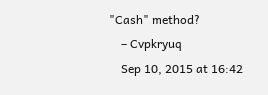"Cash" method?
    – Cvpkryuq
    Sep 10, 2015 at 16:42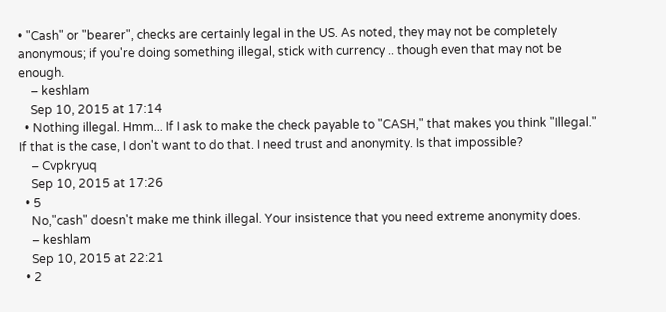• "Cash" or "bearer", checks are certainly legal in the US. As noted, they may not be completely anonymous; if you're doing something illegal, stick with currency .. though even that may not be enough.
    – keshlam
    Sep 10, 2015 at 17:14
  • Nothing illegal. Hmm... If I ask to make the check payable to "CASH," that makes you think "Illegal." If that is the case, I don't want to do that. I need trust and anonymity. Is that impossible?
    – Cvpkryuq
    Sep 10, 2015 at 17:26
  • 5
    No,"cash" doesn't make me think illegal. Your insistence that you need extreme anonymity does.
    – keshlam
    Sep 10, 2015 at 22:21
  • 2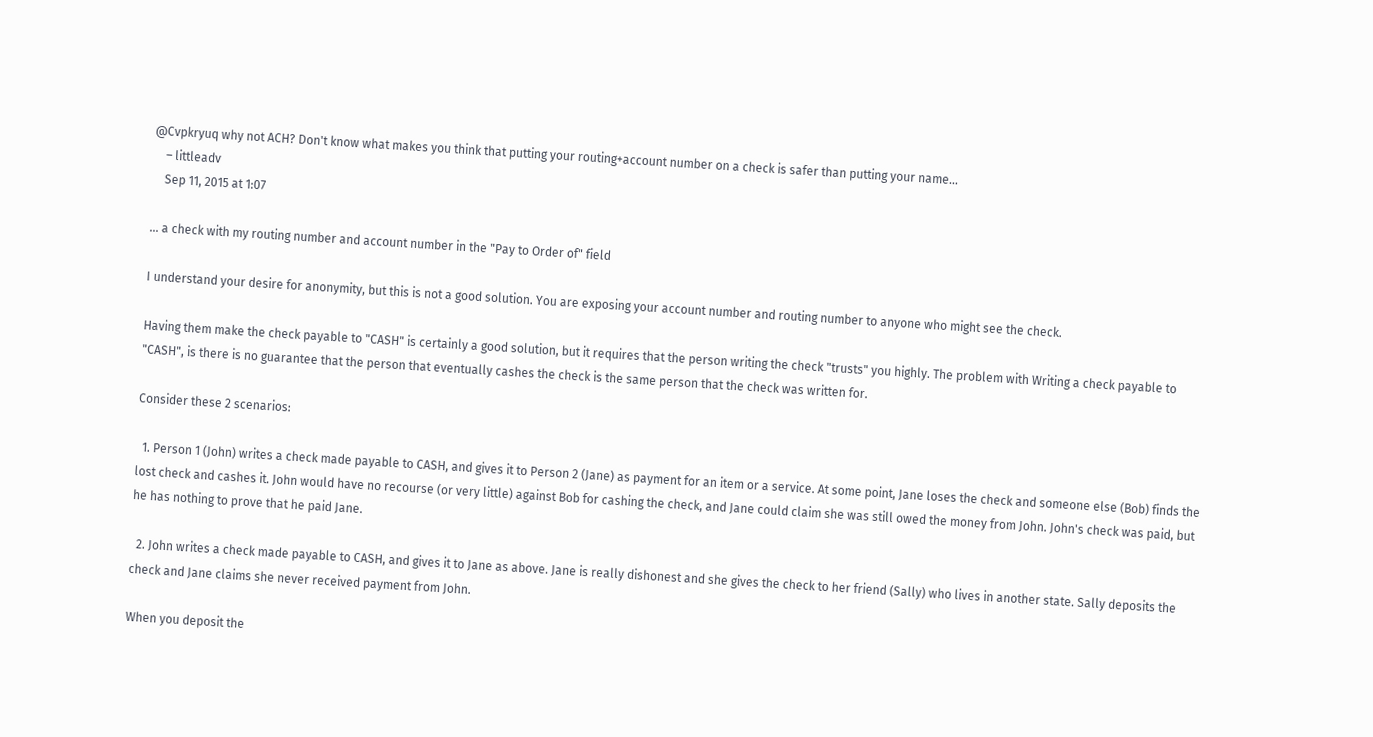@Cvpkryuq why not ACH? Don't know what makes you think that putting your routing+account number on a check is safer than putting your name...
    – littleadv
    Sep 11, 2015 at 1:07

... a check with my routing number and account number in the "Pay to Order of" field

I understand your desire for anonymity, but this is not a good solution. You are exposing your account number and routing number to anyone who might see the check.

Having them make the check payable to "CASH" is certainly a good solution, but it requires that the person writing the check "trusts" you highly. The problem with Writing a check payable to "CASH", is there is no guarantee that the person that eventually cashes the check is the same person that the check was written for.

Consider these 2 scenarios:

  1. Person 1 (John) writes a check made payable to CASH, and gives it to Person 2 (Jane) as payment for an item or a service. At some point, Jane loses the check and someone else (Bob) finds the lost check and cashes it. John would have no recourse (or very little) against Bob for cashing the check, and Jane could claim she was still owed the money from John. John's check was paid, but he has nothing to prove that he paid Jane.

  2. John writes a check made payable to CASH, and gives it to Jane as above. Jane is really dishonest and she gives the check to her friend (Sally) who lives in another state. Sally deposits the check and Jane claims she never received payment from John.

When you deposit the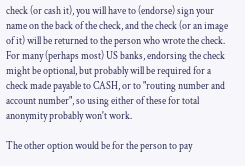check (or cash it), you will have to (endorse) sign your name on the back of the check, and the check (or an image of it) will be returned to the person who wrote the check. For many (perhaps most) US banks, endorsing the check might be optional, but probably will be required for a check made payable to CASH, or to "routing number and account number", so using either of these for total anonymity probably won't work.

The other option would be for the person to pay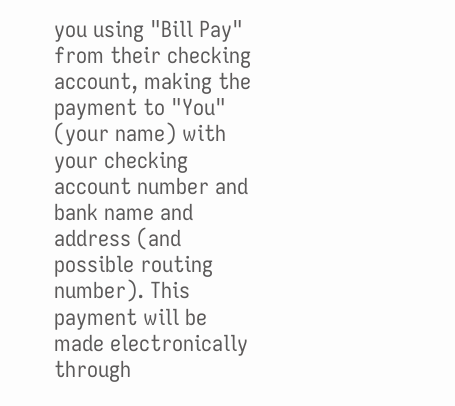you using "Bill Pay" from their checking account, making the payment to "You" (your name) with your checking account number and bank name and address (and possible routing number). This payment will be made electronically through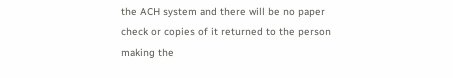the ACH system and there will be no paper check or copies of it returned to the person making the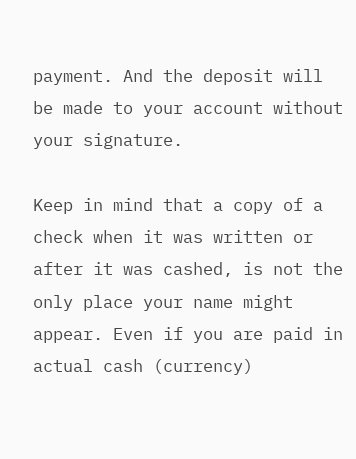payment. And the deposit will be made to your account without your signature.

Keep in mind that a copy of a check when it was written or after it was cashed, is not the only place your name might appear. Even if you are paid in actual cash (currency)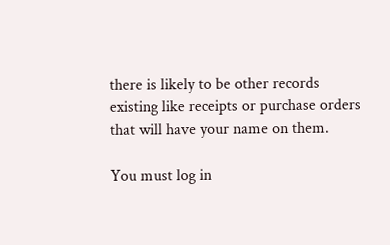there is likely to be other records existing like receipts or purchase orders that will have your name on them.

You must log in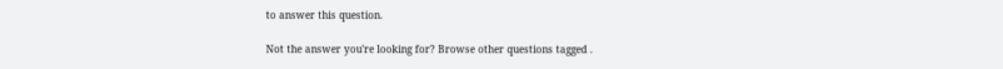to answer this question.

Not the answer you're looking for? Browse other questions tagged .